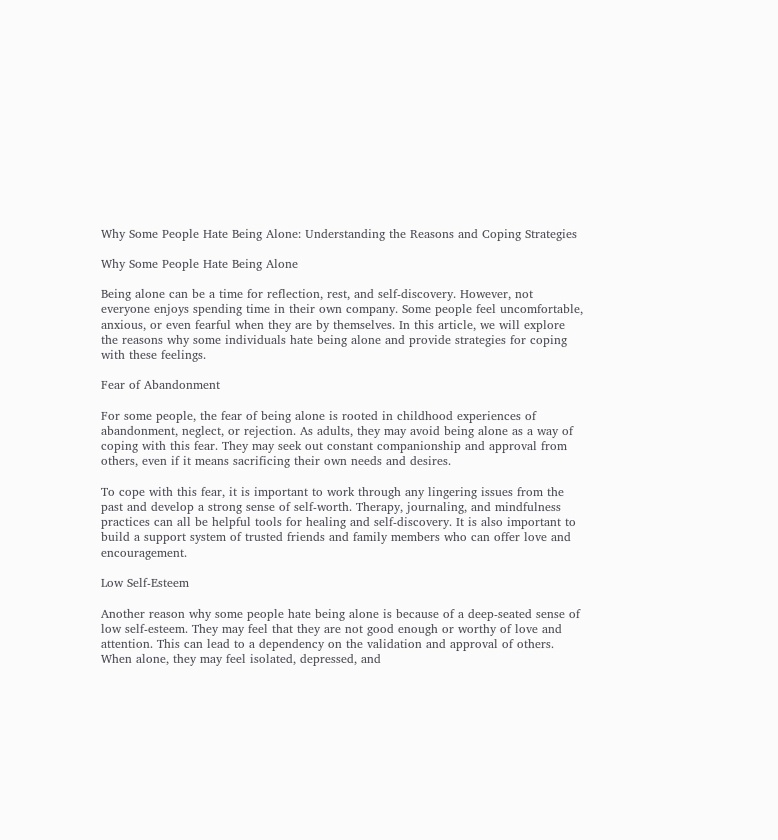Why Some People Hate Being Alone: Understanding the Reasons and Coping Strategies

Why Some People Hate Being Alone

Being alone can be a time for reflection, rest, and self-discovery. However, not everyone enjoys spending time in their own company. Some people feel uncomfortable, anxious, or even fearful when they are by themselves. In this article, we will explore the reasons why some individuals hate being alone and provide strategies for coping with these feelings.

Fear of Abandonment

For some people, the fear of being alone is rooted in childhood experiences of abandonment, neglect, or rejection. As adults, they may avoid being alone as a way of coping with this fear. They may seek out constant companionship and approval from others, even if it means sacrificing their own needs and desires.

To cope with this fear, it is important to work through any lingering issues from the past and develop a strong sense of self-worth. Therapy, journaling, and mindfulness practices can all be helpful tools for healing and self-discovery. It is also important to build a support system of trusted friends and family members who can offer love and encouragement.

Low Self-Esteem

Another reason why some people hate being alone is because of a deep-seated sense of low self-esteem. They may feel that they are not good enough or worthy of love and attention. This can lead to a dependency on the validation and approval of others. When alone, they may feel isolated, depressed, and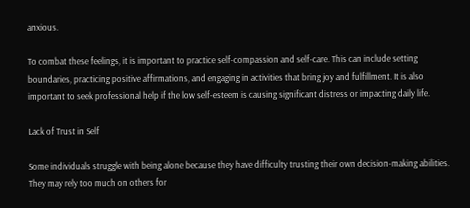anxious.

To combat these feelings, it is important to practice self-compassion and self-care. This can include setting boundaries, practicing positive affirmations, and engaging in activities that bring joy and fulfillment. It is also important to seek professional help if the low self-esteem is causing significant distress or impacting daily life.

Lack of Trust in Self

Some individuals struggle with being alone because they have difficulty trusting their own decision-making abilities. They may rely too much on others for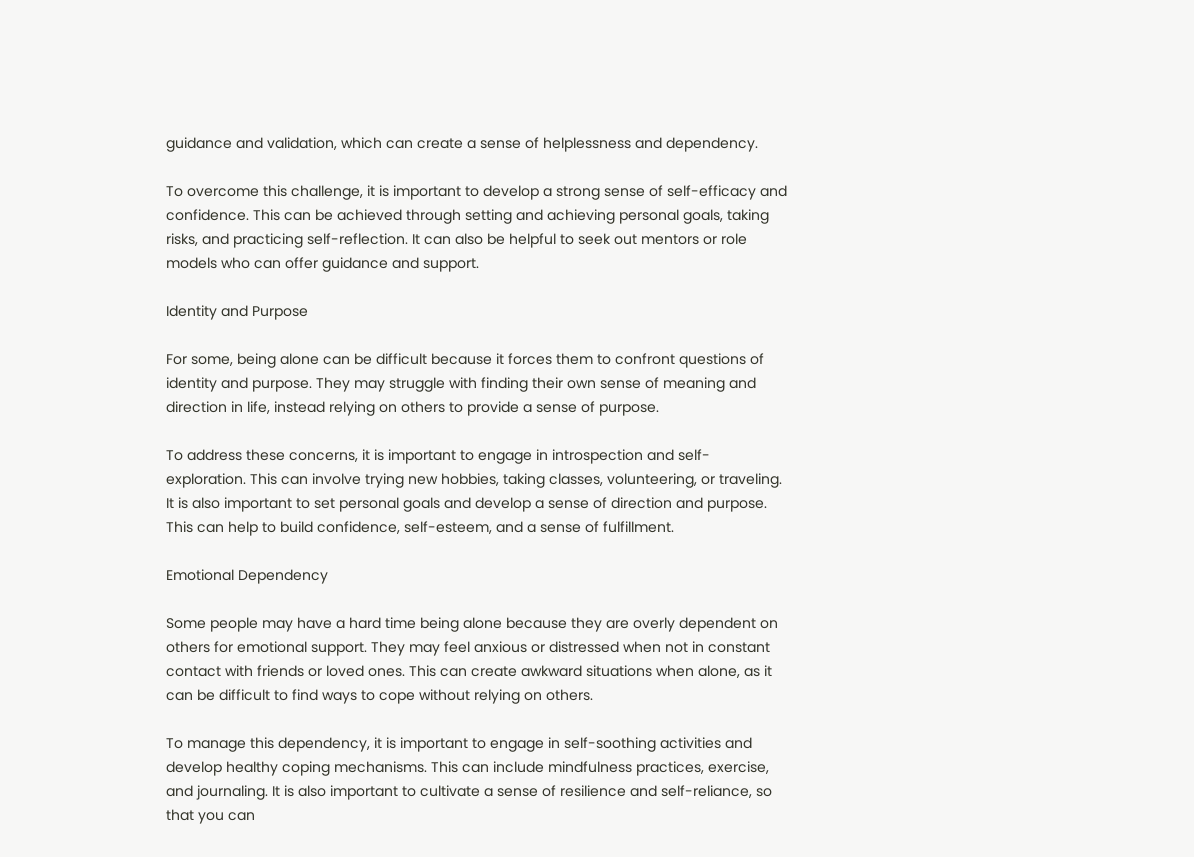guidance and validation, which can create a sense of helplessness and dependency.

To overcome this challenge, it is important to develop a strong sense of self-efficacy and confidence. This can be achieved through setting and achieving personal goals, taking risks, and practicing self-reflection. It can also be helpful to seek out mentors or role models who can offer guidance and support.

Identity and Purpose

For some, being alone can be difficult because it forces them to confront questions of identity and purpose. They may struggle with finding their own sense of meaning and direction in life, instead relying on others to provide a sense of purpose.

To address these concerns, it is important to engage in introspection and self-exploration. This can involve trying new hobbies, taking classes, volunteering, or traveling. It is also important to set personal goals and develop a sense of direction and purpose. This can help to build confidence, self-esteem, and a sense of fulfillment.

Emotional Dependency

Some people may have a hard time being alone because they are overly dependent on others for emotional support. They may feel anxious or distressed when not in constant contact with friends or loved ones. This can create awkward situations when alone, as it can be difficult to find ways to cope without relying on others.

To manage this dependency, it is important to engage in self-soothing activities and develop healthy coping mechanisms. This can include mindfulness practices, exercise, and journaling. It is also important to cultivate a sense of resilience and self-reliance, so that you can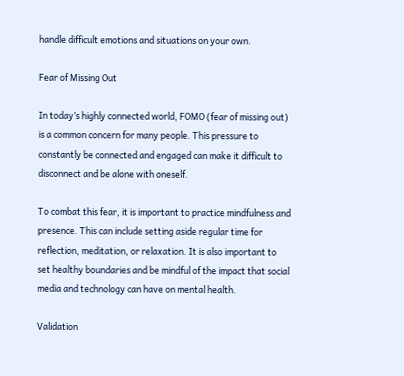handle difficult emotions and situations on your own.

Fear of Missing Out

In today’s highly connected world, FOMO (fear of missing out) is a common concern for many people. This pressure to constantly be connected and engaged can make it difficult to disconnect and be alone with oneself.

To combat this fear, it is important to practice mindfulness and presence. This can include setting aside regular time for reflection, meditation, or relaxation. It is also important to set healthy boundaries and be mindful of the impact that social media and technology can have on mental health.

Validation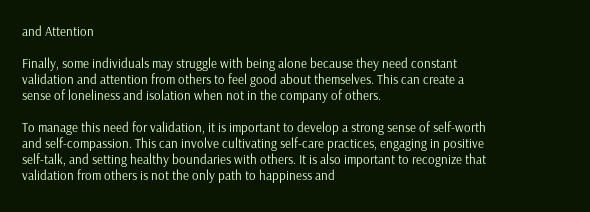and Attention

Finally, some individuals may struggle with being alone because they need constant validation and attention from others to feel good about themselves. This can create a sense of loneliness and isolation when not in the company of others.

To manage this need for validation, it is important to develop a strong sense of self-worth and self-compassion. This can involve cultivating self-care practices, engaging in positive self-talk, and setting healthy boundaries with others. It is also important to recognize that validation from others is not the only path to happiness and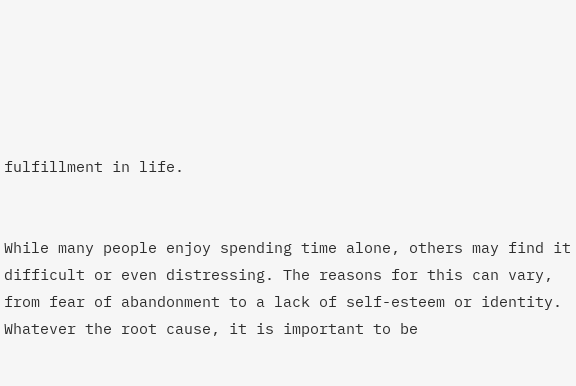fulfillment in life.


While many people enjoy spending time alone, others may find it difficult or even distressing. The reasons for this can vary, from fear of abandonment to a lack of self-esteem or identity. Whatever the root cause, it is important to be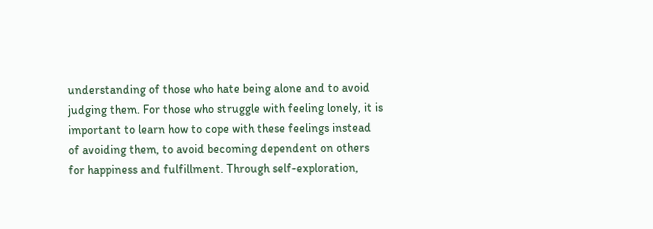understanding of those who hate being alone and to avoid judging them. For those who struggle with feeling lonely, it is important to learn how to cope with these feelings instead of avoiding them, to avoid becoming dependent on others for happiness and fulfillment. Through self-exploration,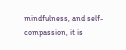mindfulness, and self-compassion, it is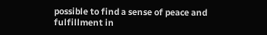possible to find a sense of peace and fulfillment in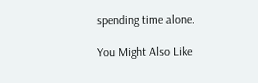spending time alone.

You Might Also Like